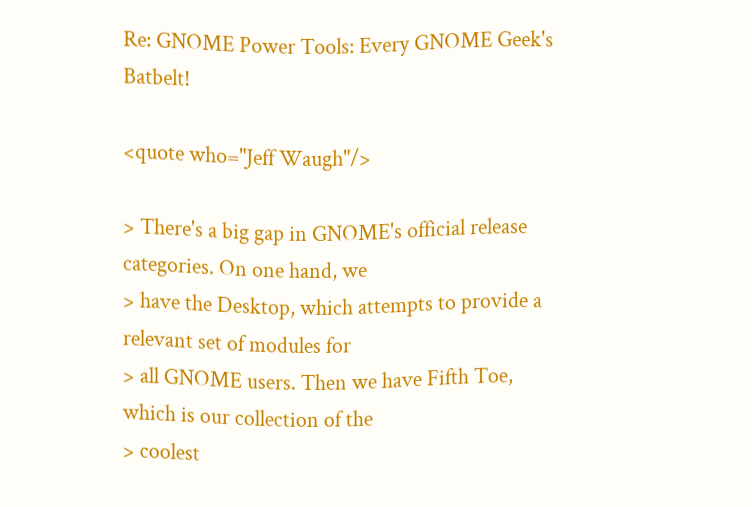Re: GNOME Power Tools: Every GNOME Geek's Batbelt!

<quote who="Jeff Waugh"/>

> There's a big gap in GNOME's official release categories. On one hand, we
> have the Desktop, which attempts to provide a relevant set of modules for
> all GNOME users. Then we have Fifth Toe, which is our collection of the
> coolest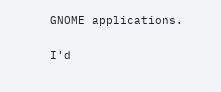GNOME applications.

I'd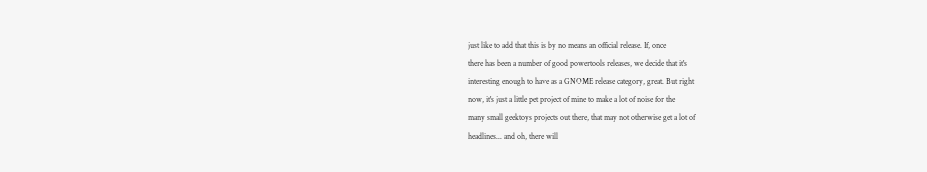just like to add that this is by no means an official release. If, once
there has been a number of good powertools releases, we decide that it's
interesting enough to have as a GNOME release category, great. But right
now, it's just a little pet project of mine to make a lot of noise for the
many small geektoys projects out there, that may not otherwise get a lot of
headlines... and oh, there will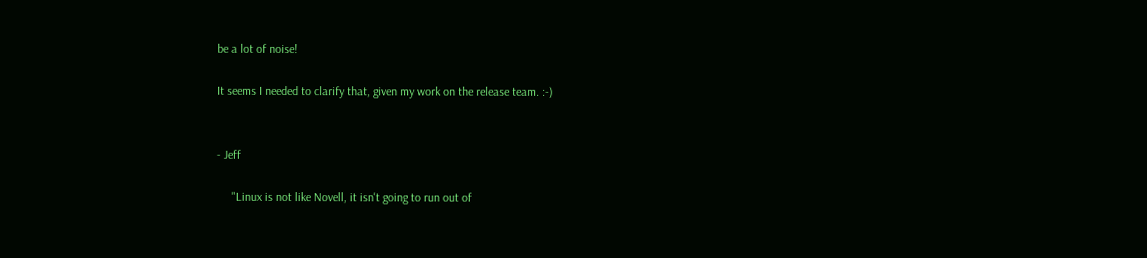be a lot of noise!

It seems I needed to clarify that, given my work on the release team. :-)


- Jeff

     "Linux is not like Novell, it isn't going to run out of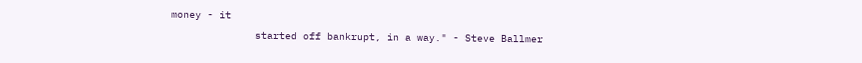money - it
              started off bankrupt, in a way." - Steve Ballmer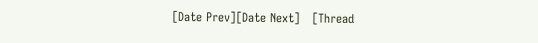[Date Prev][Date Next]   [Thread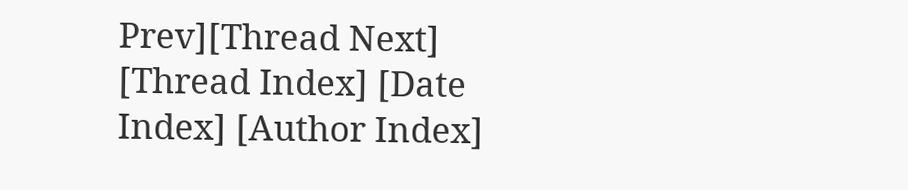Prev][Thread Next]   [Thread Index] [Date Index] [Author Index]